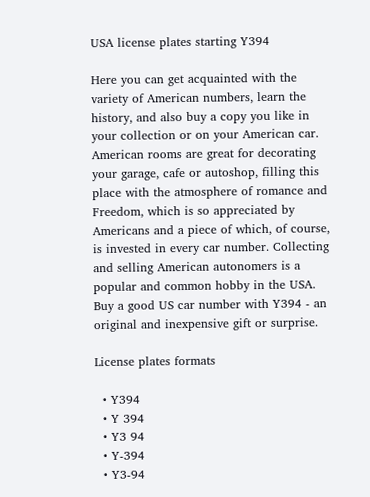USA license plates starting Y394

Here you can get acquainted with the variety of American numbers, learn the history, and also buy a copy you like in your collection or on your American car. American rooms are great for decorating your garage, cafe or autoshop, filling this place with the atmosphere of romance and Freedom, which is so appreciated by Americans and a piece of which, of course, is invested in every car number. Collecting and selling American autonomers is a popular and common hobby in the USA. Buy a good US car number with Y394 - an original and inexpensive gift or surprise.

License plates formats

  • Y394
  • Y 394
  • Y3 94
  • Y-394
  • Y3-94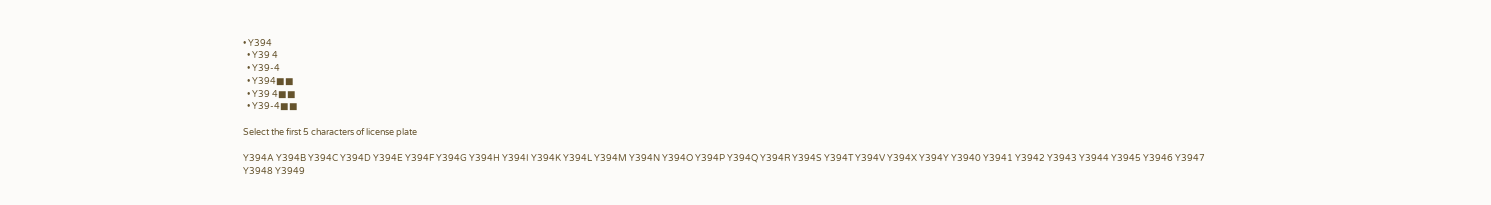• Y394
  • Y39 4
  • Y39-4
  • Y394■■
  • Y39 4■■
  • Y39-4■■

Select the first 5 characters of license plate

Y394A Y394B Y394C Y394D Y394E Y394F Y394G Y394H Y394I Y394K Y394L Y394M Y394N Y394O Y394P Y394Q Y394R Y394S Y394T Y394V Y394X Y394Y Y3940 Y3941 Y3942 Y3943 Y3944 Y3945 Y3946 Y3947 Y3948 Y3949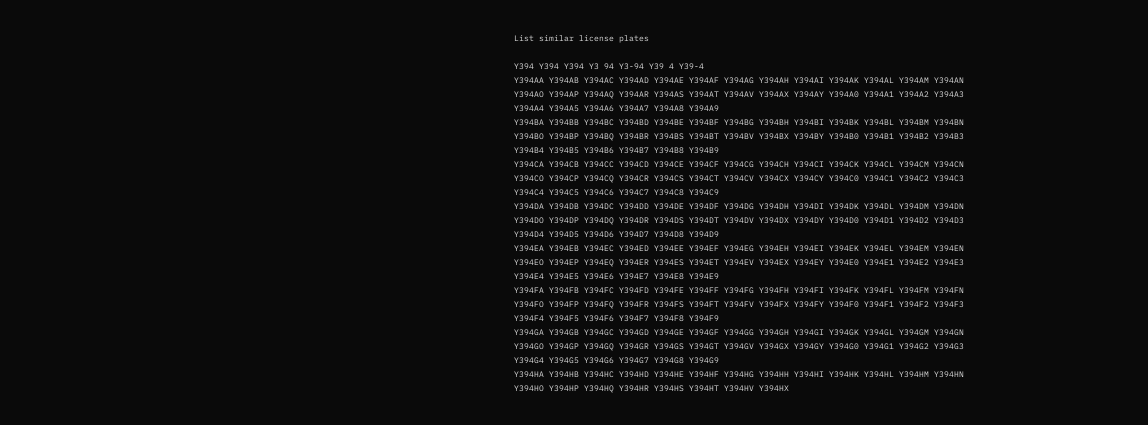List similar license plates

Y394 Y394 Y394 Y3 94 Y3-94 Y39 4 Y39-4
Y394AA Y394AB Y394AC Y394AD Y394AE Y394AF Y394AG Y394AH Y394AI Y394AK Y394AL Y394AM Y394AN Y394AO Y394AP Y394AQ Y394AR Y394AS Y394AT Y394AV Y394AX Y394AY Y394A0 Y394A1 Y394A2 Y394A3 Y394A4 Y394A5 Y394A6 Y394A7 Y394A8 Y394A9
Y394BA Y394BB Y394BC Y394BD Y394BE Y394BF Y394BG Y394BH Y394BI Y394BK Y394BL Y394BM Y394BN Y394BO Y394BP Y394BQ Y394BR Y394BS Y394BT Y394BV Y394BX Y394BY Y394B0 Y394B1 Y394B2 Y394B3 Y394B4 Y394B5 Y394B6 Y394B7 Y394B8 Y394B9
Y394CA Y394CB Y394CC Y394CD Y394CE Y394CF Y394CG Y394CH Y394CI Y394CK Y394CL Y394CM Y394CN Y394CO Y394CP Y394CQ Y394CR Y394CS Y394CT Y394CV Y394CX Y394CY Y394C0 Y394C1 Y394C2 Y394C3 Y394C4 Y394C5 Y394C6 Y394C7 Y394C8 Y394C9
Y394DA Y394DB Y394DC Y394DD Y394DE Y394DF Y394DG Y394DH Y394DI Y394DK Y394DL Y394DM Y394DN Y394DO Y394DP Y394DQ Y394DR Y394DS Y394DT Y394DV Y394DX Y394DY Y394D0 Y394D1 Y394D2 Y394D3 Y394D4 Y394D5 Y394D6 Y394D7 Y394D8 Y394D9
Y394EA Y394EB Y394EC Y394ED Y394EE Y394EF Y394EG Y394EH Y394EI Y394EK Y394EL Y394EM Y394EN Y394EO Y394EP Y394EQ Y394ER Y394ES Y394ET Y394EV Y394EX Y394EY Y394E0 Y394E1 Y394E2 Y394E3 Y394E4 Y394E5 Y394E6 Y394E7 Y394E8 Y394E9
Y394FA Y394FB Y394FC Y394FD Y394FE Y394FF Y394FG Y394FH Y394FI Y394FK Y394FL Y394FM Y394FN Y394FO Y394FP Y394FQ Y394FR Y394FS Y394FT Y394FV Y394FX Y394FY Y394F0 Y394F1 Y394F2 Y394F3 Y394F4 Y394F5 Y394F6 Y394F7 Y394F8 Y394F9
Y394GA Y394GB Y394GC Y394GD Y394GE Y394GF Y394GG Y394GH Y394GI Y394GK Y394GL Y394GM Y394GN Y394GO Y394GP Y394GQ Y394GR Y394GS Y394GT Y394GV Y394GX Y394GY Y394G0 Y394G1 Y394G2 Y394G3 Y394G4 Y394G5 Y394G6 Y394G7 Y394G8 Y394G9
Y394HA Y394HB Y394HC Y394HD Y394HE Y394HF Y394HG Y394HH Y394HI Y394HK Y394HL Y394HM Y394HN Y394HO Y394HP Y394HQ Y394HR Y394HS Y394HT Y394HV Y394HX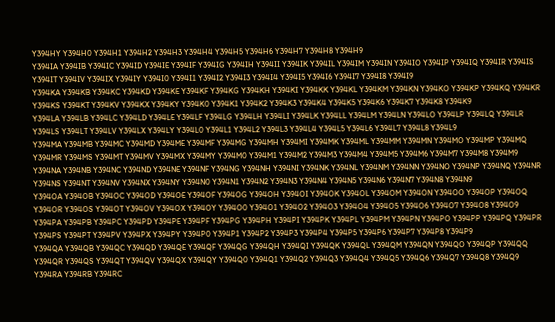Y394HY Y394H0 Y394H1 Y394H2 Y394H3 Y394H4 Y394H5 Y394H6 Y394H7 Y394H8 Y394H9
Y394IA Y394IB Y394IC Y394ID Y394IE Y394IF Y394IG Y394IH Y394II Y394IK Y394IL Y394IM Y394IN Y394IO Y394IP Y394IQ Y394IR Y394IS Y394IT Y394IV Y394IX Y394IY Y394I0 Y394I1 Y394I2 Y394I3 Y394I4 Y394I5 Y394I6 Y394I7 Y394I8 Y394I9
Y394KA Y394KB Y394KC Y394KD Y394KE Y394KF Y394KG Y394KH Y394KI Y394KK Y394KL Y394KM Y394KN Y394KO Y394KP Y394KQ Y394KR Y394KS Y394KT Y394KV Y394KX Y394KY Y394K0 Y394K1 Y394K2 Y394K3 Y394K4 Y394K5 Y394K6 Y394K7 Y394K8 Y394K9
Y394LA Y394LB Y394LC Y394LD Y394LE Y394LF Y394LG Y394LH Y394LI Y394LK Y394LL Y394LM Y394LN Y394LO Y394LP Y394LQ Y394LR Y394LS Y394LT Y394LV Y394LX Y394LY Y394L0 Y394L1 Y394L2 Y394L3 Y394L4 Y394L5 Y394L6 Y394L7 Y394L8 Y394L9
Y394MA Y394MB Y394MC Y394MD Y394ME Y394MF Y394MG Y394MH Y394MI Y394MK Y394ML Y394MM Y394MN Y394MO Y394MP Y394MQ Y394MR Y394MS Y394MT Y394MV Y394MX Y394MY Y394M0 Y394M1 Y394M2 Y394M3 Y394M4 Y394M5 Y394M6 Y394M7 Y394M8 Y394M9
Y394NA Y394NB Y394NC Y394ND Y394NE Y394NF Y394NG Y394NH Y394NI Y394NK Y394NL Y394NM Y394NN Y394NO Y394NP Y394NQ Y394NR Y394NS Y394NT Y394NV Y394NX Y394NY Y394N0 Y394N1 Y394N2 Y394N3 Y394N4 Y394N5 Y394N6 Y394N7 Y394N8 Y394N9
Y394OA Y394OB Y394OC Y394OD Y394OE Y394OF Y394OG Y394OH Y394OI Y394OK Y394OL Y394OM Y394ON Y394OO Y394OP Y394OQ Y394OR Y394OS Y394OT Y394OV Y394OX Y394OY Y394O0 Y394O1 Y394O2 Y394O3 Y394O4 Y394O5 Y394O6 Y394O7 Y394O8 Y394O9
Y394PA Y394PB Y394PC Y394PD Y394PE Y394PF Y394PG Y394PH Y394PI Y394PK Y394PL Y394PM Y394PN Y394PO Y394PP Y394PQ Y394PR Y394PS Y394PT Y394PV Y394PX Y394PY Y394P0 Y394P1 Y394P2 Y394P3 Y394P4 Y394P5 Y394P6 Y394P7 Y394P8 Y394P9
Y394QA Y394QB Y394QC Y394QD Y394QE Y394QF Y394QG Y394QH Y394QI Y394QK Y394QL Y394QM Y394QN Y394QO Y394QP Y394QQ Y394QR Y394QS Y394QT Y394QV Y394QX Y394QY Y394Q0 Y394Q1 Y394Q2 Y394Q3 Y394Q4 Y394Q5 Y394Q6 Y394Q7 Y394Q8 Y394Q9
Y394RA Y394RB Y394RC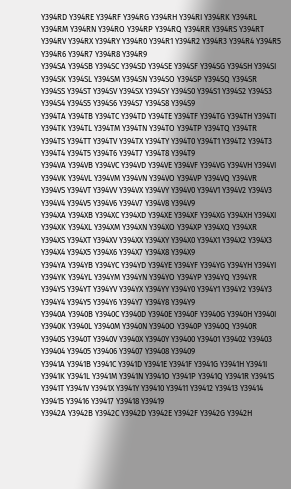Y394RD Y394RE Y394RF Y394RG Y394RH Y394RI Y394RK Y394RL Y394RM Y394RN Y394RO Y394RP Y394RQ Y394RR Y394RS Y394RT Y394RV Y394RX Y394RY Y394R0 Y394R1 Y394R2 Y394R3 Y394R4 Y394R5 Y394R6 Y394R7 Y394R8 Y394R9
Y394SA Y394SB Y394SC Y394SD Y394SE Y394SF Y394SG Y394SH Y394SI Y394SK Y394SL Y394SM Y394SN Y394SO Y394SP Y394SQ Y394SR Y394SS Y394ST Y394SV Y394SX Y394SY Y394S0 Y394S1 Y394S2 Y394S3 Y394S4 Y394S5 Y394S6 Y394S7 Y394S8 Y394S9
Y394TA Y394TB Y394TC Y394TD Y394TE Y394TF Y394TG Y394TH Y394TI Y394TK Y394TL Y394TM Y394TN Y394TO Y394TP Y394TQ Y394TR Y394TS Y394TT Y394TV Y394TX Y394TY Y394T0 Y394T1 Y394T2 Y394T3 Y394T4 Y394T5 Y394T6 Y394T7 Y394T8 Y394T9
Y394VA Y394VB Y394VC Y394VD Y394VE Y394VF Y394VG Y394VH Y394VI Y394VK Y394VL Y394VM Y394VN Y394VO Y394VP Y394VQ Y394VR Y394VS Y394VT Y394VV Y394VX Y394VY Y394V0 Y394V1 Y394V2 Y394V3 Y394V4 Y394V5 Y394V6 Y394V7 Y394V8 Y394V9
Y394XA Y394XB Y394XC Y394XD Y394XE Y394XF Y394XG Y394XH Y394XI Y394XK Y394XL Y394XM Y394XN Y394XO Y394XP Y394XQ Y394XR Y394XS Y394XT Y394XV Y394XX Y394XY Y394X0 Y394X1 Y394X2 Y394X3 Y394X4 Y394X5 Y394X6 Y394X7 Y394X8 Y394X9
Y394YA Y394YB Y394YC Y394YD Y394YE Y394YF Y394YG Y394YH Y394YI Y394YK Y394YL Y394YM Y394YN Y394YO Y394YP Y394YQ Y394YR Y394YS Y394YT Y394YV Y394YX Y394YY Y394Y0 Y394Y1 Y394Y2 Y394Y3 Y394Y4 Y394Y5 Y394Y6 Y394Y7 Y394Y8 Y394Y9
Y3940A Y3940B Y3940C Y3940D Y3940E Y3940F Y3940G Y3940H Y3940I Y3940K Y3940L Y3940M Y3940N Y3940O Y3940P Y3940Q Y3940R Y3940S Y3940T Y3940V Y3940X Y3940Y Y39400 Y39401 Y39402 Y39403 Y39404 Y39405 Y39406 Y39407 Y39408 Y39409
Y3941A Y3941B Y3941C Y3941D Y3941E Y3941F Y3941G Y3941H Y3941I Y3941K Y3941L Y3941M Y3941N Y3941O Y3941P Y3941Q Y3941R Y3941S Y3941T Y3941V Y3941X Y3941Y Y39410 Y39411 Y39412 Y39413 Y39414 Y39415 Y39416 Y39417 Y39418 Y39419
Y3942A Y3942B Y3942C Y3942D Y3942E Y3942F Y3942G Y3942H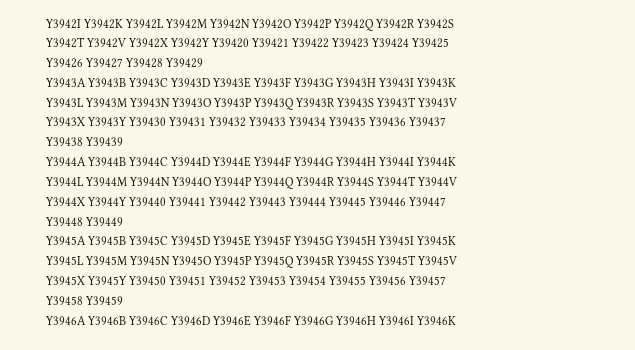Y3942I Y3942K Y3942L Y3942M Y3942N Y3942O Y3942P Y3942Q Y3942R Y3942S Y3942T Y3942V Y3942X Y3942Y Y39420 Y39421 Y39422 Y39423 Y39424 Y39425 Y39426 Y39427 Y39428 Y39429
Y3943A Y3943B Y3943C Y3943D Y3943E Y3943F Y3943G Y3943H Y3943I Y3943K Y3943L Y3943M Y3943N Y3943O Y3943P Y3943Q Y3943R Y3943S Y3943T Y3943V Y3943X Y3943Y Y39430 Y39431 Y39432 Y39433 Y39434 Y39435 Y39436 Y39437 Y39438 Y39439
Y3944A Y3944B Y3944C Y3944D Y3944E Y3944F Y3944G Y3944H Y3944I Y3944K Y3944L Y3944M Y3944N Y3944O Y3944P Y3944Q Y3944R Y3944S Y3944T Y3944V Y3944X Y3944Y Y39440 Y39441 Y39442 Y39443 Y39444 Y39445 Y39446 Y39447 Y39448 Y39449
Y3945A Y3945B Y3945C Y3945D Y3945E Y3945F Y3945G Y3945H Y3945I Y3945K Y3945L Y3945M Y3945N Y3945O Y3945P Y3945Q Y3945R Y3945S Y3945T Y3945V Y3945X Y3945Y Y39450 Y39451 Y39452 Y39453 Y39454 Y39455 Y39456 Y39457 Y39458 Y39459
Y3946A Y3946B Y3946C Y3946D Y3946E Y3946F Y3946G Y3946H Y3946I Y3946K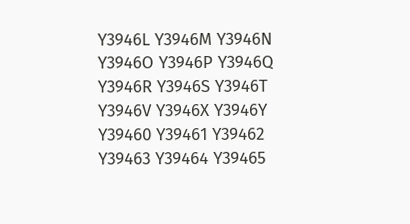Y3946L Y3946M Y3946N Y3946O Y3946P Y3946Q Y3946R Y3946S Y3946T Y3946V Y3946X Y3946Y Y39460 Y39461 Y39462 Y39463 Y39464 Y39465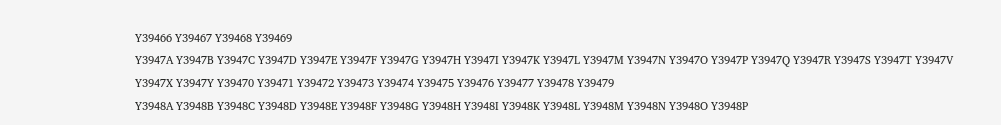Y39466 Y39467 Y39468 Y39469
Y3947A Y3947B Y3947C Y3947D Y3947E Y3947F Y3947G Y3947H Y3947I Y3947K Y3947L Y3947M Y3947N Y3947O Y3947P Y3947Q Y3947R Y3947S Y3947T Y3947V Y3947X Y3947Y Y39470 Y39471 Y39472 Y39473 Y39474 Y39475 Y39476 Y39477 Y39478 Y39479
Y3948A Y3948B Y3948C Y3948D Y3948E Y3948F Y3948G Y3948H Y3948I Y3948K Y3948L Y3948M Y3948N Y3948O Y3948P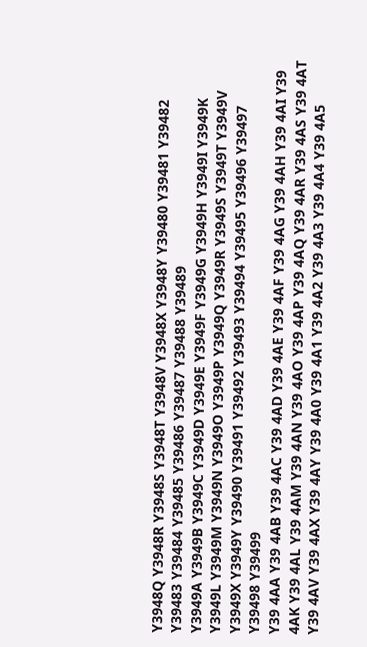Y3948Q Y3948R Y3948S Y3948T Y3948V Y3948X Y3948Y Y39480 Y39481 Y39482 Y39483 Y39484 Y39485 Y39486 Y39487 Y39488 Y39489
Y3949A Y3949B Y3949C Y3949D Y3949E Y3949F Y3949G Y3949H Y3949I Y3949K Y3949L Y3949M Y3949N Y3949O Y3949P Y3949Q Y3949R Y3949S Y3949T Y3949V Y3949X Y3949Y Y39490 Y39491 Y39492 Y39493 Y39494 Y39495 Y39496 Y39497 Y39498 Y39499
Y39 4AA Y39 4AB Y39 4AC Y39 4AD Y39 4AE Y39 4AF Y39 4AG Y39 4AH Y39 4AI Y39 4AK Y39 4AL Y39 4AM Y39 4AN Y39 4AO Y39 4AP Y39 4AQ Y39 4AR Y39 4AS Y39 4AT Y39 4AV Y39 4AX Y39 4AY Y39 4A0 Y39 4A1 Y39 4A2 Y39 4A3 Y39 4A4 Y39 4A5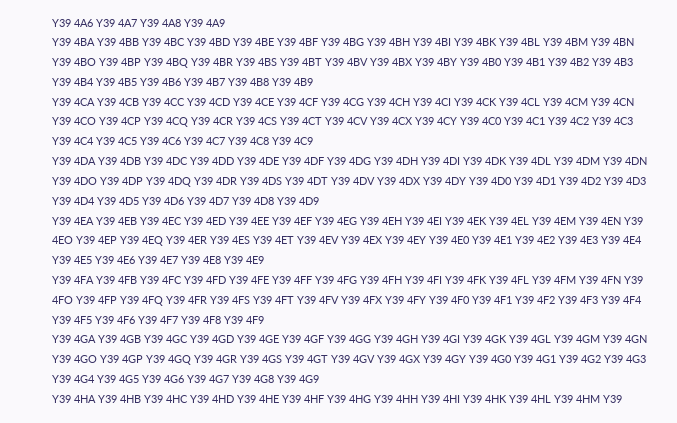Y39 4A6 Y39 4A7 Y39 4A8 Y39 4A9
Y39 4BA Y39 4BB Y39 4BC Y39 4BD Y39 4BE Y39 4BF Y39 4BG Y39 4BH Y39 4BI Y39 4BK Y39 4BL Y39 4BM Y39 4BN Y39 4BO Y39 4BP Y39 4BQ Y39 4BR Y39 4BS Y39 4BT Y39 4BV Y39 4BX Y39 4BY Y39 4B0 Y39 4B1 Y39 4B2 Y39 4B3 Y39 4B4 Y39 4B5 Y39 4B6 Y39 4B7 Y39 4B8 Y39 4B9
Y39 4CA Y39 4CB Y39 4CC Y39 4CD Y39 4CE Y39 4CF Y39 4CG Y39 4CH Y39 4CI Y39 4CK Y39 4CL Y39 4CM Y39 4CN Y39 4CO Y39 4CP Y39 4CQ Y39 4CR Y39 4CS Y39 4CT Y39 4CV Y39 4CX Y39 4CY Y39 4C0 Y39 4C1 Y39 4C2 Y39 4C3 Y39 4C4 Y39 4C5 Y39 4C6 Y39 4C7 Y39 4C8 Y39 4C9
Y39 4DA Y39 4DB Y39 4DC Y39 4DD Y39 4DE Y39 4DF Y39 4DG Y39 4DH Y39 4DI Y39 4DK Y39 4DL Y39 4DM Y39 4DN Y39 4DO Y39 4DP Y39 4DQ Y39 4DR Y39 4DS Y39 4DT Y39 4DV Y39 4DX Y39 4DY Y39 4D0 Y39 4D1 Y39 4D2 Y39 4D3 Y39 4D4 Y39 4D5 Y39 4D6 Y39 4D7 Y39 4D8 Y39 4D9
Y39 4EA Y39 4EB Y39 4EC Y39 4ED Y39 4EE Y39 4EF Y39 4EG Y39 4EH Y39 4EI Y39 4EK Y39 4EL Y39 4EM Y39 4EN Y39 4EO Y39 4EP Y39 4EQ Y39 4ER Y39 4ES Y39 4ET Y39 4EV Y39 4EX Y39 4EY Y39 4E0 Y39 4E1 Y39 4E2 Y39 4E3 Y39 4E4 Y39 4E5 Y39 4E6 Y39 4E7 Y39 4E8 Y39 4E9
Y39 4FA Y39 4FB Y39 4FC Y39 4FD Y39 4FE Y39 4FF Y39 4FG Y39 4FH Y39 4FI Y39 4FK Y39 4FL Y39 4FM Y39 4FN Y39 4FO Y39 4FP Y39 4FQ Y39 4FR Y39 4FS Y39 4FT Y39 4FV Y39 4FX Y39 4FY Y39 4F0 Y39 4F1 Y39 4F2 Y39 4F3 Y39 4F4 Y39 4F5 Y39 4F6 Y39 4F7 Y39 4F8 Y39 4F9
Y39 4GA Y39 4GB Y39 4GC Y39 4GD Y39 4GE Y39 4GF Y39 4GG Y39 4GH Y39 4GI Y39 4GK Y39 4GL Y39 4GM Y39 4GN Y39 4GO Y39 4GP Y39 4GQ Y39 4GR Y39 4GS Y39 4GT Y39 4GV Y39 4GX Y39 4GY Y39 4G0 Y39 4G1 Y39 4G2 Y39 4G3 Y39 4G4 Y39 4G5 Y39 4G6 Y39 4G7 Y39 4G8 Y39 4G9
Y39 4HA Y39 4HB Y39 4HC Y39 4HD Y39 4HE Y39 4HF Y39 4HG Y39 4HH Y39 4HI Y39 4HK Y39 4HL Y39 4HM Y39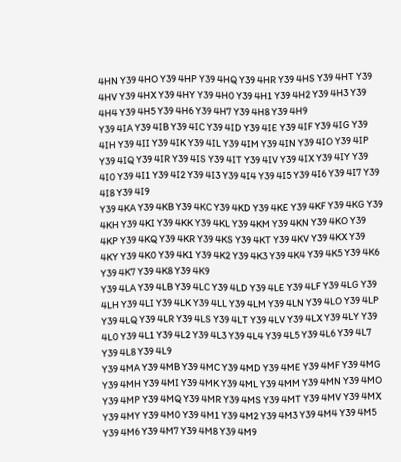4HN Y39 4HO Y39 4HP Y39 4HQ Y39 4HR Y39 4HS Y39 4HT Y39 4HV Y39 4HX Y39 4HY Y39 4H0 Y39 4H1 Y39 4H2 Y39 4H3 Y39 4H4 Y39 4H5 Y39 4H6 Y39 4H7 Y39 4H8 Y39 4H9
Y39 4IA Y39 4IB Y39 4IC Y39 4ID Y39 4IE Y39 4IF Y39 4IG Y39 4IH Y39 4II Y39 4IK Y39 4IL Y39 4IM Y39 4IN Y39 4IO Y39 4IP Y39 4IQ Y39 4IR Y39 4IS Y39 4IT Y39 4IV Y39 4IX Y39 4IY Y39 4I0 Y39 4I1 Y39 4I2 Y39 4I3 Y39 4I4 Y39 4I5 Y39 4I6 Y39 4I7 Y39 4I8 Y39 4I9
Y39 4KA Y39 4KB Y39 4KC Y39 4KD Y39 4KE Y39 4KF Y39 4KG Y39 4KH Y39 4KI Y39 4KK Y39 4KL Y39 4KM Y39 4KN Y39 4KO Y39 4KP Y39 4KQ Y39 4KR Y39 4KS Y39 4KT Y39 4KV Y39 4KX Y39 4KY Y39 4K0 Y39 4K1 Y39 4K2 Y39 4K3 Y39 4K4 Y39 4K5 Y39 4K6 Y39 4K7 Y39 4K8 Y39 4K9
Y39 4LA Y39 4LB Y39 4LC Y39 4LD Y39 4LE Y39 4LF Y39 4LG Y39 4LH Y39 4LI Y39 4LK Y39 4LL Y39 4LM Y39 4LN Y39 4LO Y39 4LP Y39 4LQ Y39 4LR Y39 4LS Y39 4LT Y39 4LV Y39 4LX Y39 4LY Y39 4L0 Y39 4L1 Y39 4L2 Y39 4L3 Y39 4L4 Y39 4L5 Y39 4L6 Y39 4L7 Y39 4L8 Y39 4L9
Y39 4MA Y39 4MB Y39 4MC Y39 4MD Y39 4ME Y39 4MF Y39 4MG Y39 4MH Y39 4MI Y39 4MK Y39 4ML Y39 4MM Y39 4MN Y39 4MO Y39 4MP Y39 4MQ Y39 4MR Y39 4MS Y39 4MT Y39 4MV Y39 4MX Y39 4MY Y39 4M0 Y39 4M1 Y39 4M2 Y39 4M3 Y39 4M4 Y39 4M5 Y39 4M6 Y39 4M7 Y39 4M8 Y39 4M9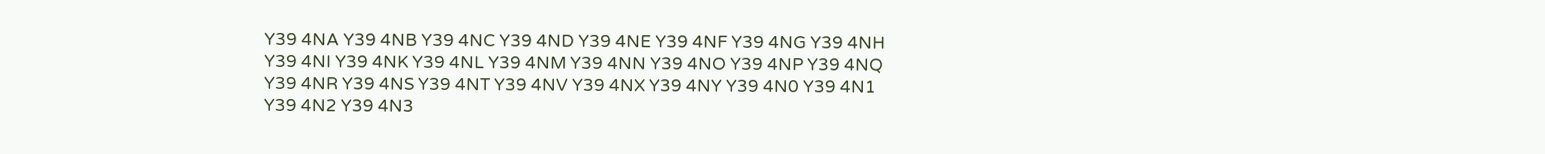Y39 4NA Y39 4NB Y39 4NC Y39 4ND Y39 4NE Y39 4NF Y39 4NG Y39 4NH Y39 4NI Y39 4NK Y39 4NL Y39 4NM Y39 4NN Y39 4NO Y39 4NP Y39 4NQ Y39 4NR Y39 4NS Y39 4NT Y39 4NV Y39 4NX Y39 4NY Y39 4N0 Y39 4N1 Y39 4N2 Y39 4N3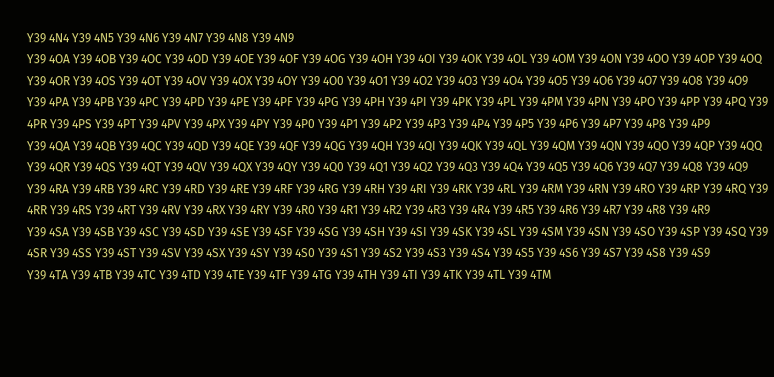Y39 4N4 Y39 4N5 Y39 4N6 Y39 4N7 Y39 4N8 Y39 4N9
Y39 4OA Y39 4OB Y39 4OC Y39 4OD Y39 4OE Y39 4OF Y39 4OG Y39 4OH Y39 4OI Y39 4OK Y39 4OL Y39 4OM Y39 4ON Y39 4OO Y39 4OP Y39 4OQ Y39 4OR Y39 4OS Y39 4OT Y39 4OV Y39 4OX Y39 4OY Y39 4O0 Y39 4O1 Y39 4O2 Y39 4O3 Y39 4O4 Y39 4O5 Y39 4O6 Y39 4O7 Y39 4O8 Y39 4O9
Y39 4PA Y39 4PB Y39 4PC Y39 4PD Y39 4PE Y39 4PF Y39 4PG Y39 4PH Y39 4PI Y39 4PK Y39 4PL Y39 4PM Y39 4PN Y39 4PO Y39 4PP Y39 4PQ Y39 4PR Y39 4PS Y39 4PT Y39 4PV Y39 4PX Y39 4PY Y39 4P0 Y39 4P1 Y39 4P2 Y39 4P3 Y39 4P4 Y39 4P5 Y39 4P6 Y39 4P7 Y39 4P8 Y39 4P9
Y39 4QA Y39 4QB Y39 4QC Y39 4QD Y39 4QE Y39 4QF Y39 4QG Y39 4QH Y39 4QI Y39 4QK Y39 4QL Y39 4QM Y39 4QN Y39 4QO Y39 4QP Y39 4QQ Y39 4QR Y39 4QS Y39 4QT Y39 4QV Y39 4QX Y39 4QY Y39 4Q0 Y39 4Q1 Y39 4Q2 Y39 4Q3 Y39 4Q4 Y39 4Q5 Y39 4Q6 Y39 4Q7 Y39 4Q8 Y39 4Q9
Y39 4RA Y39 4RB Y39 4RC Y39 4RD Y39 4RE Y39 4RF Y39 4RG Y39 4RH Y39 4RI Y39 4RK Y39 4RL Y39 4RM Y39 4RN Y39 4RO Y39 4RP Y39 4RQ Y39 4RR Y39 4RS Y39 4RT Y39 4RV Y39 4RX Y39 4RY Y39 4R0 Y39 4R1 Y39 4R2 Y39 4R3 Y39 4R4 Y39 4R5 Y39 4R6 Y39 4R7 Y39 4R8 Y39 4R9
Y39 4SA Y39 4SB Y39 4SC Y39 4SD Y39 4SE Y39 4SF Y39 4SG Y39 4SH Y39 4SI Y39 4SK Y39 4SL Y39 4SM Y39 4SN Y39 4SO Y39 4SP Y39 4SQ Y39 4SR Y39 4SS Y39 4ST Y39 4SV Y39 4SX Y39 4SY Y39 4S0 Y39 4S1 Y39 4S2 Y39 4S3 Y39 4S4 Y39 4S5 Y39 4S6 Y39 4S7 Y39 4S8 Y39 4S9
Y39 4TA Y39 4TB Y39 4TC Y39 4TD Y39 4TE Y39 4TF Y39 4TG Y39 4TH Y39 4TI Y39 4TK Y39 4TL Y39 4TM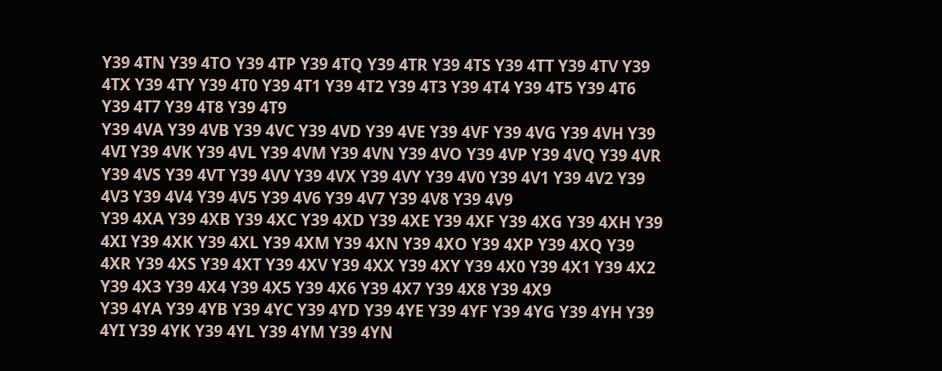Y39 4TN Y39 4TO Y39 4TP Y39 4TQ Y39 4TR Y39 4TS Y39 4TT Y39 4TV Y39 4TX Y39 4TY Y39 4T0 Y39 4T1 Y39 4T2 Y39 4T3 Y39 4T4 Y39 4T5 Y39 4T6 Y39 4T7 Y39 4T8 Y39 4T9
Y39 4VA Y39 4VB Y39 4VC Y39 4VD Y39 4VE Y39 4VF Y39 4VG Y39 4VH Y39 4VI Y39 4VK Y39 4VL Y39 4VM Y39 4VN Y39 4VO Y39 4VP Y39 4VQ Y39 4VR Y39 4VS Y39 4VT Y39 4VV Y39 4VX Y39 4VY Y39 4V0 Y39 4V1 Y39 4V2 Y39 4V3 Y39 4V4 Y39 4V5 Y39 4V6 Y39 4V7 Y39 4V8 Y39 4V9
Y39 4XA Y39 4XB Y39 4XC Y39 4XD Y39 4XE Y39 4XF Y39 4XG Y39 4XH Y39 4XI Y39 4XK Y39 4XL Y39 4XM Y39 4XN Y39 4XO Y39 4XP Y39 4XQ Y39 4XR Y39 4XS Y39 4XT Y39 4XV Y39 4XX Y39 4XY Y39 4X0 Y39 4X1 Y39 4X2 Y39 4X3 Y39 4X4 Y39 4X5 Y39 4X6 Y39 4X7 Y39 4X8 Y39 4X9
Y39 4YA Y39 4YB Y39 4YC Y39 4YD Y39 4YE Y39 4YF Y39 4YG Y39 4YH Y39 4YI Y39 4YK Y39 4YL Y39 4YM Y39 4YN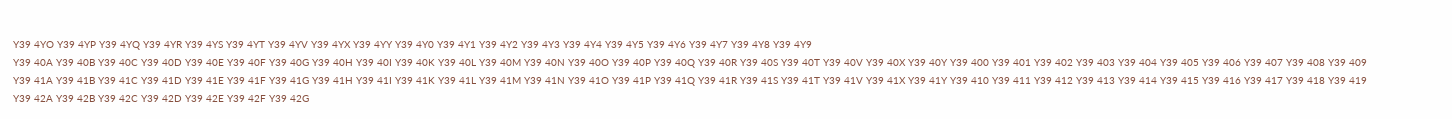Y39 4YO Y39 4YP Y39 4YQ Y39 4YR Y39 4YS Y39 4YT Y39 4YV Y39 4YX Y39 4YY Y39 4Y0 Y39 4Y1 Y39 4Y2 Y39 4Y3 Y39 4Y4 Y39 4Y5 Y39 4Y6 Y39 4Y7 Y39 4Y8 Y39 4Y9
Y39 40A Y39 40B Y39 40C Y39 40D Y39 40E Y39 40F Y39 40G Y39 40H Y39 40I Y39 40K Y39 40L Y39 40M Y39 40N Y39 40O Y39 40P Y39 40Q Y39 40R Y39 40S Y39 40T Y39 40V Y39 40X Y39 40Y Y39 400 Y39 401 Y39 402 Y39 403 Y39 404 Y39 405 Y39 406 Y39 407 Y39 408 Y39 409
Y39 41A Y39 41B Y39 41C Y39 41D Y39 41E Y39 41F Y39 41G Y39 41H Y39 41I Y39 41K Y39 41L Y39 41M Y39 41N Y39 41O Y39 41P Y39 41Q Y39 41R Y39 41S Y39 41T Y39 41V Y39 41X Y39 41Y Y39 410 Y39 411 Y39 412 Y39 413 Y39 414 Y39 415 Y39 416 Y39 417 Y39 418 Y39 419
Y39 42A Y39 42B Y39 42C Y39 42D Y39 42E Y39 42F Y39 42G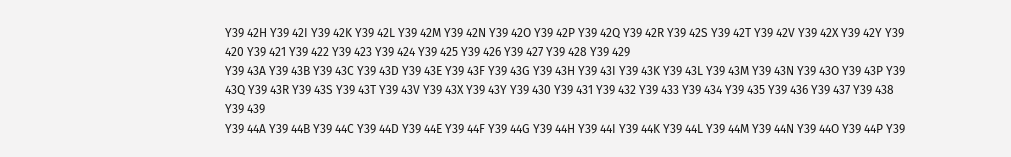Y39 42H Y39 42I Y39 42K Y39 42L Y39 42M Y39 42N Y39 42O Y39 42P Y39 42Q Y39 42R Y39 42S Y39 42T Y39 42V Y39 42X Y39 42Y Y39 420 Y39 421 Y39 422 Y39 423 Y39 424 Y39 425 Y39 426 Y39 427 Y39 428 Y39 429
Y39 43A Y39 43B Y39 43C Y39 43D Y39 43E Y39 43F Y39 43G Y39 43H Y39 43I Y39 43K Y39 43L Y39 43M Y39 43N Y39 43O Y39 43P Y39 43Q Y39 43R Y39 43S Y39 43T Y39 43V Y39 43X Y39 43Y Y39 430 Y39 431 Y39 432 Y39 433 Y39 434 Y39 435 Y39 436 Y39 437 Y39 438 Y39 439
Y39 44A Y39 44B Y39 44C Y39 44D Y39 44E Y39 44F Y39 44G Y39 44H Y39 44I Y39 44K Y39 44L Y39 44M Y39 44N Y39 44O Y39 44P Y39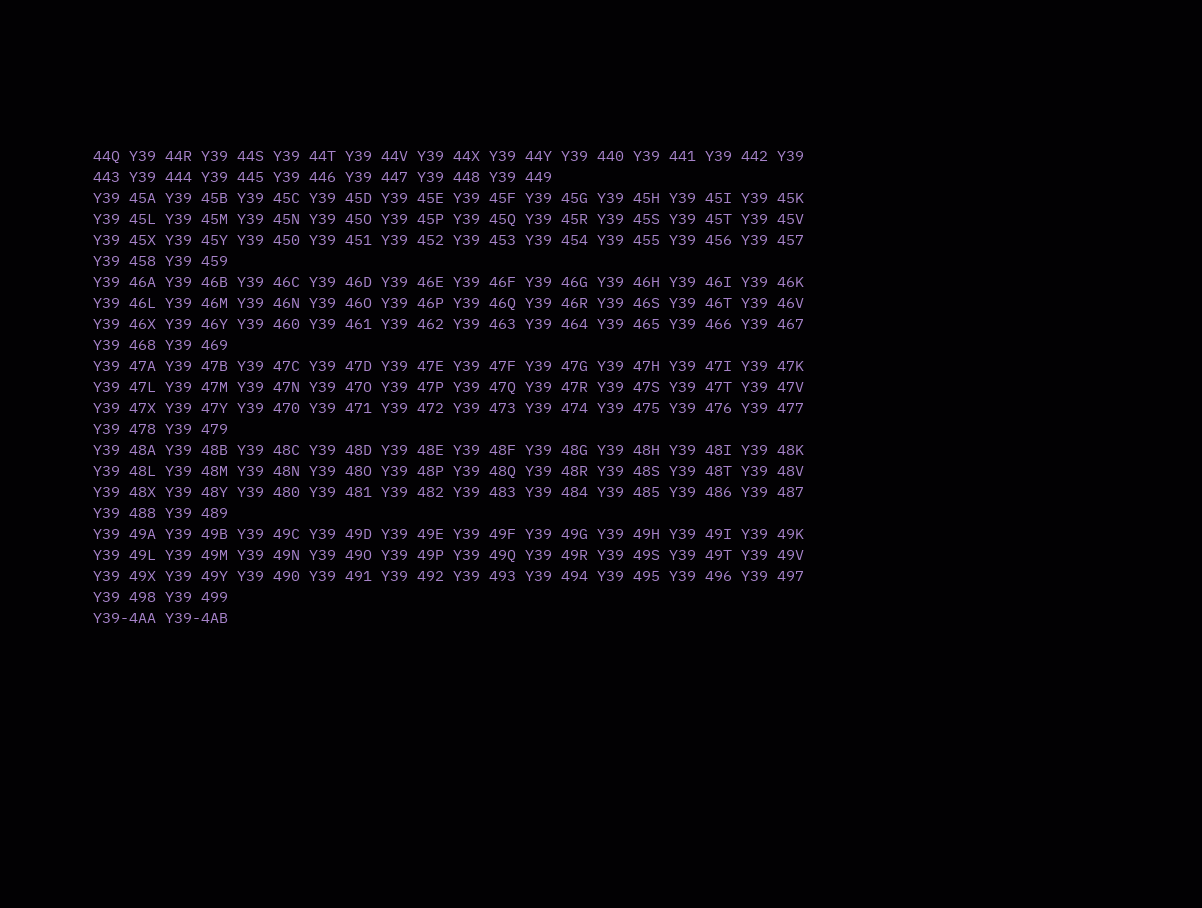44Q Y39 44R Y39 44S Y39 44T Y39 44V Y39 44X Y39 44Y Y39 440 Y39 441 Y39 442 Y39 443 Y39 444 Y39 445 Y39 446 Y39 447 Y39 448 Y39 449
Y39 45A Y39 45B Y39 45C Y39 45D Y39 45E Y39 45F Y39 45G Y39 45H Y39 45I Y39 45K Y39 45L Y39 45M Y39 45N Y39 45O Y39 45P Y39 45Q Y39 45R Y39 45S Y39 45T Y39 45V Y39 45X Y39 45Y Y39 450 Y39 451 Y39 452 Y39 453 Y39 454 Y39 455 Y39 456 Y39 457 Y39 458 Y39 459
Y39 46A Y39 46B Y39 46C Y39 46D Y39 46E Y39 46F Y39 46G Y39 46H Y39 46I Y39 46K Y39 46L Y39 46M Y39 46N Y39 46O Y39 46P Y39 46Q Y39 46R Y39 46S Y39 46T Y39 46V Y39 46X Y39 46Y Y39 460 Y39 461 Y39 462 Y39 463 Y39 464 Y39 465 Y39 466 Y39 467 Y39 468 Y39 469
Y39 47A Y39 47B Y39 47C Y39 47D Y39 47E Y39 47F Y39 47G Y39 47H Y39 47I Y39 47K Y39 47L Y39 47M Y39 47N Y39 47O Y39 47P Y39 47Q Y39 47R Y39 47S Y39 47T Y39 47V Y39 47X Y39 47Y Y39 470 Y39 471 Y39 472 Y39 473 Y39 474 Y39 475 Y39 476 Y39 477 Y39 478 Y39 479
Y39 48A Y39 48B Y39 48C Y39 48D Y39 48E Y39 48F Y39 48G Y39 48H Y39 48I Y39 48K Y39 48L Y39 48M Y39 48N Y39 48O Y39 48P Y39 48Q Y39 48R Y39 48S Y39 48T Y39 48V Y39 48X Y39 48Y Y39 480 Y39 481 Y39 482 Y39 483 Y39 484 Y39 485 Y39 486 Y39 487 Y39 488 Y39 489
Y39 49A Y39 49B Y39 49C Y39 49D Y39 49E Y39 49F Y39 49G Y39 49H Y39 49I Y39 49K Y39 49L Y39 49M Y39 49N Y39 49O Y39 49P Y39 49Q Y39 49R Y39 49S Y39 49T Y39 49V Y39 49X Y39 49Y Y39 490 Y39 491 Y39 492 Y39 493 Y39 494 Y39 495 Y39 496 Y39 497 Y39 498 Y39 499
Y39-4AA Y39-4AB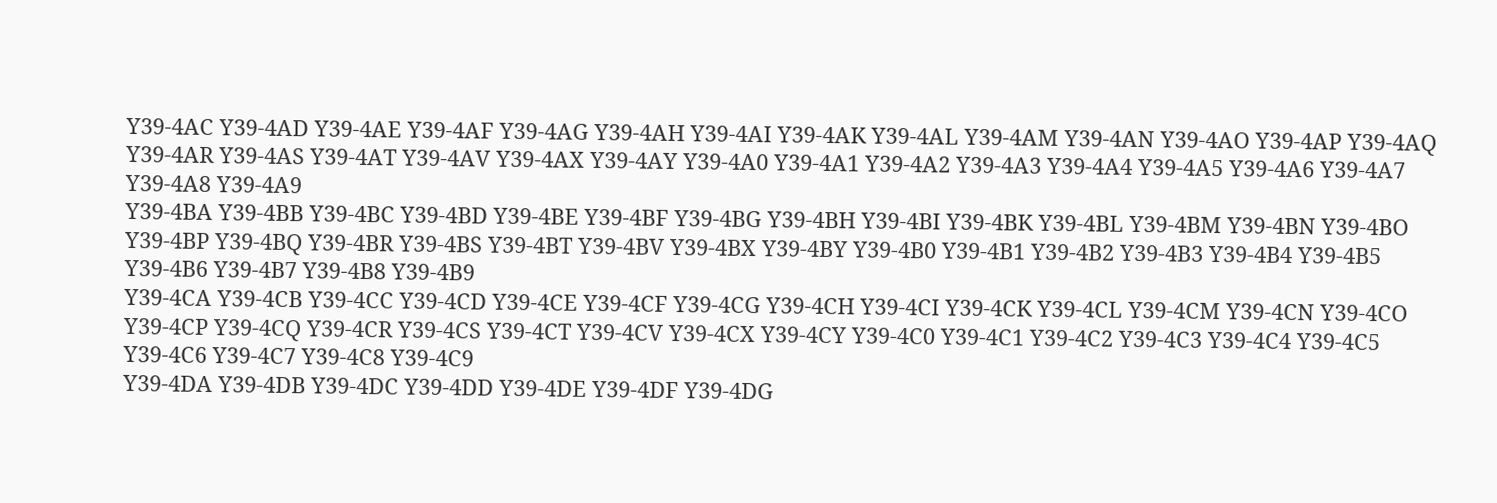Y39-4AC Y39-4AD Y39-4AE Y39-4AF Y39-4AG Y39-4AH Y39-4AI Y39-4AK Y39-4AL Y39-4AM Y39-4AN Y39-4AO Y39-4AP Y39-4AQ Y39-4AR Y39-4AS Y39-4AT Y39-4AV Y39-4AX Y39-4AY Y39-4A0 Y39-4A1 Y39-4A2 Y39-4A3 Y39-4A4 Y39-4A5 Y39-4A6 Y39-4A7 Y39-4A8 Y39-4A9
Y39-4BA Y39-4BB Y39-4BC Y39-4BD Y39-4BE Y39-4BF Y39-4BG Y39-4BH Y39-4BI Y39-4BK Y39-4BL Y39-4BM Y39-4BN Y39-4BO Y39-4BP Y39-4BQ Y39-4BR Y39-4BS Y39-4BT Y39-4BV Y39-4BX Y39-4BY Y39-4B0 Y39-4B1 Y39-4B2 Y39-4B3 Y39-4B4 Y39-4B5 Y39-4B6 Y39-4B7 Y39-4B8 Y39-4B9
Y39-4CA Y39-4CB Y39-4CC Y39-4CD Y39-4CE Y39-4CF Y39-4CG Y39-4CH Y39-4CI Y39-4CK Y39-4CL Y39-4CM Y39-4CN Y39-4CO Y39-4CP Y39-4CQ Y39-4CR Y39-4CS Y39-4CT Y39-4CV Y39-4CX Y39-4CY Y39-4C0 Y39-4C1 Y39-4C2 Y39-4C3 Y39-4C4 Y39-4C5 Y39-4C6 Y39-4C7 Y39-4C8 Y39-4C9
Y39-4DA Y39-4DB Y39-4DC Y39-4DD Y39-4DE Y39-4DF Y39-4DG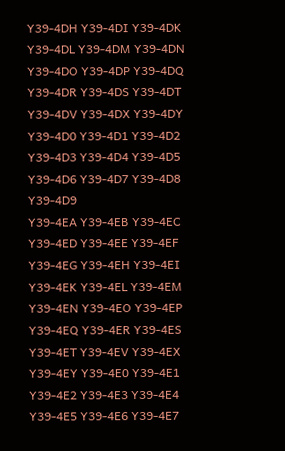Y39-4DH Y39-4DI Y39-4DK Y39-4DL Y39-4DM Y39-4DN Y39-4DO Y39-4DP Y39-4DQ Y39-4DR Y39-4DS Y39-4DT Y39-4DV Y39-4DX Y39-4DY Y39-4D0 Y39-4D1 Y39-4D2 Y39-4D3 Y39-4D4 Y39-4D5 Y39-4D6 Y39-4D7 Y39-4D8 Y39-4D9
Y39-4EA Y39-4EB Y39-4EC Y39-4ED Y39-4EE Y39-4EF Y39-4EG Y39-4EH Y39-4EI Y39-4EK Y39-4EL Y39-4EM Y39-4EN Y39-4EO Y39-4EP Y39-4EQ Y39-4ER Y39-4ES Y39-4ET Y39-4EV Y39-4EX Y39-4EY Y39-4E0 Y39-4E1 Y39-4E2 Y39-4E3 Y39-4E4 Y39-4E5 Y39-4E6 Y39-4E7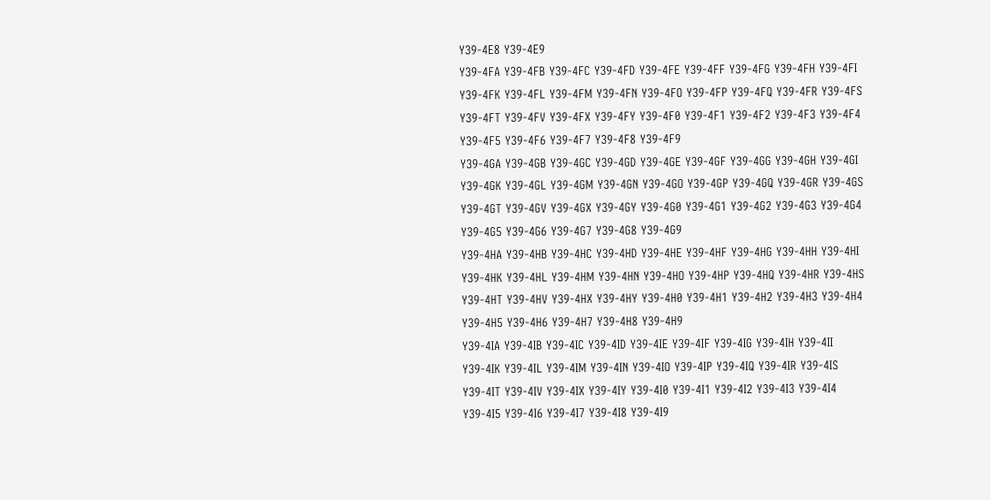Y39-4E8 Y39-4E9
Y39-4FA Y39-4FB Y39-4FC Y39-4FD Y39-4FE Y39-4FF Y39-4FG Y39-4FH Y39-4FI Y39-4FK Y39-4FL Y39-4FM Y39-4FN Y39-4FO Y39-4FP Y39-4FQ Y39-4FR Y39-4FS Y39-4FT Y39-4FV Y39-4FX Y39-4FY Y39-4F0 Y39-4F1 Y39-4F2 Y39-4F3 Y39-4F4 Y39-4F5 Y39-4F6 Y39-4F7 Y39-4F8 Y39-4F9
Y39-4GA Y39-4GB Y39-4GC Y39-4GD Y39-4GE Y39-4GF Y39-4GG Y39-4GH Y39-4GI Y39-4GK Y39-4GL Y39-4GM Y39-4GN Y39-4GO Y39-4GP Y39-4GQ Y39-4GR Y39-4GS Y39-4GT Y39-4GV Y39-4GX Y39-4GY Y39-4G0 Y39-4G1 Y39-4G2 Y39-4G3 Y39-4G4 Y39-4G5 Y39-4G6 Y39-4G7 Y39-4G8 Y39-4G9
Y39-4HA Y39-4HB Y39-4HC Y39-4HD Y39-4HE Y39-4HF Y39-4HG Y39-4HH Y39-4HI Y39-4HK Y39-4HL Y39-4HM Y39-4HN Y39-4HO Y39-4HP Y39-4HQ Y39-4HR Y39-4HS Y39-4HT Y39-4HV Y39-4HX Y39-4HY Y39-4H0 Y39-4H1 Y39-4H2 Y39-4H3 Y39-4H4 Y39-4H5 Y39-4H6 Y39-4H7 Y39-4H8 Y39-4H9
Y39-4IA Y39-4IB Y39-4IC Y39-4ID Y39-4IE Y39-4IF Y39-4IG Y39-4IH Y39-4II Y39-4IK Y39-4IL Y39-4IM Y39-4IN Y39-4IO Y39-4IP Y39-4IQ Y39-4IR Y39-4IS Y39-4IT Y39-4IV Y39-4IX Y39-4IY Y39-4I0 Y39-4I1 Y39-4I2 Y39-4I3 Y39-4I4 Y39-4I5 Y39-4I6 Y39-4I7 Y39-4I8 Y39-4I9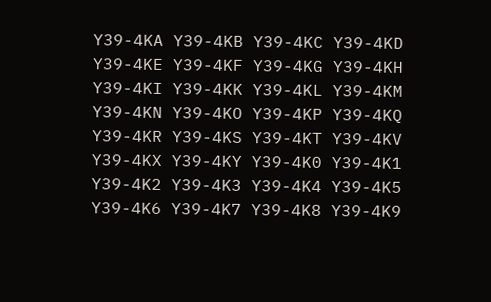Y39-4KA Y39-4KB Y39-4KC Y39-4KD Y39-4KE Y39-4KF Y39-4KG Y39-4KH Y39-4KI Y39-4KK Y39-4KL Y39-4KM Y39-4KN Y39-4KO Y39-4KP Y39-4KQ Y39-4KR Y39-4KS Y39-4KT Y39-4KV Y39-4KX Y39-4KY Y39-4K0 Y39-4K1 Y39-4K2 Y39-4K3 Y39-4K4 Y39-4K5 Y39-4K6 Y39-4K7 Y39-4K8 Y39-4K9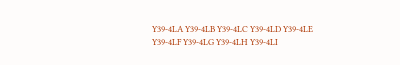Y39-4LA Y39-4LB Y39-4LC Y39-4LD Y39-4LE Y39-4LF Y39-4LG Y39-4LH Y39-4LI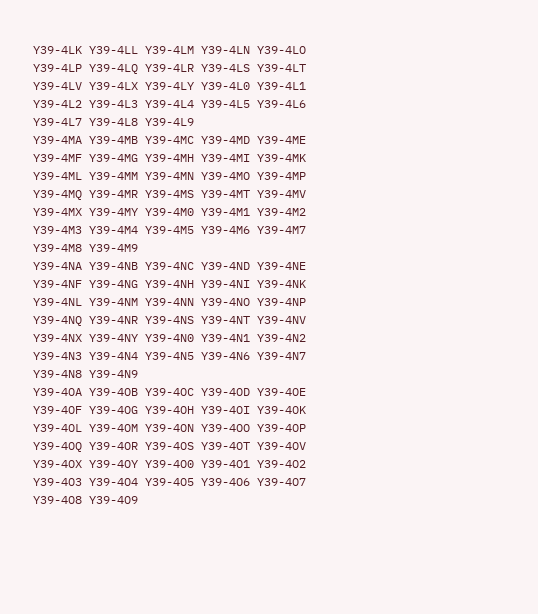Y39-4LK Y39-4LL Y39-4LM Y39-4LN Y39-4LO Y39-4LP Y39-4LQ Y39-4LR Y39-4LS Y39-4LT Y39-4LV Y39-4LX Y39-4LY Y39-4L0 Y39-4L1 Y39-4L2 Y39-4L3 Y39-4L4 Y39-4L5 Y39-4L6 Y39-4L7 Y39-4L8 Y39-4L9
Y39-4MA Y39-4MB Y39-4MC Y39-4MD Y39-4ME Y39-4MF Y39-4MG Y39-4MH Y39-4MI Y39-4MK Y39-4ML Y39-4MM Y39-4MN Y39-4MO Y39-4MP Y39-4MQ Y39-4MR Y39-4MS Y39-4MT Y39-4MV Y39-4MX Y39-4MY Y39-4M0 Y39-4M1 Y39-4M2 Y39-4M3 Y39-4M4 Y39-4M5 Y39-4M6 Y39-4M7 Y39-4M8 Y39-4M9
Y39-4NA Y39-4NB Y39-4NC Y39-4ND Y39-4NE Y39-4NF Y39-4NG Y39-4NH Y39-4NI Y39-4NK Y39-4NL Y39-4NM Y39-4NN Y39-4NO Y39-4NP Y39-4NQ Y39-4NR Y39-4NS Y39-4NT Y39-4NV Y39-4NX Y39-4NY Y39-4N0 Y39-4N1 Y39-4N2 Y39-4N3 Y39-4N4 Y39-4N5 Y39-4N6 Y39-4N7 Y39-4N8 Y39-4N9
Y39-4OA Y39-4OB Y39-4OC Y39-4OD Y39-4OE Y39-4OF Y39-4OG Y39-4OH Y39-4OI Y39-4OK Y39-4OL Y39-4OM Y39-4ON Y39-4OO Y39-4OP Y39-4OQ Y39-4OR Y39-4OS Y39-4OT Y39-4OV Y39-4OX Y39-4OY Y39-4O0 Y39-4O1 Y39-4O2 Y39-4O3 Y39-4O4 Y39-4O5 Y39-4O6 Y39-4O7 Y39-4O8 Y39-4O9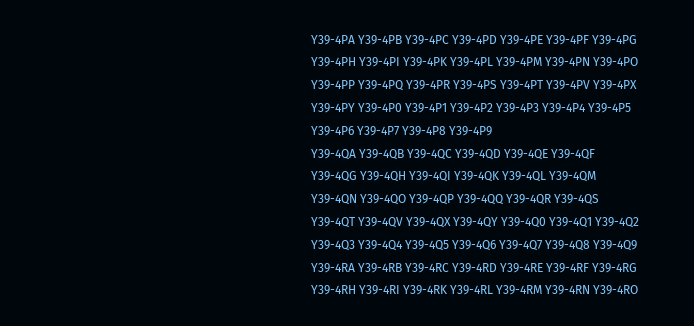Y39-4PA Y39-4PB Y39-4PC Y39-4PD Y39-4PE Y39-4PF Y39-4PG Y39-4PH Y39-4PI Y39-4PK Y39-4PL Y39-4PM Y39-4PN Y39-4PO Y39-4PP Y39-4PQ Y39-4PR Y39-4PS Y39-4PT Y39-4PV Y39-4PX Y39-4PY Y39-4P0 Y39-4P1 Y39-4P2 Y39-4P3 Y39-4P4 Y39-4P5 Y39-4P6 Y39-4P7 Y39-4P8 Y39-4P9
Y39-4QA Y39-4QB Y39-4QC Y39-4QD Y39-4QE Y39-4QF Y39-4QG Y39-4QH Y39-4QI Y39-4QK Y39-4QL Y39-4QM Y39-4QN Y39-4QO Y39-4QP Y39-4QQ Y39-4QR Y39-4QS Y39-4QT Y39-4QV Y39-4QX Y39-4QY Y39-4Q0 Y39-4Q1 Y39-4Q2 Y39-4Q3 Y39-4Q4 Y39-4Q5 Y39-4Q6 Y39-4Q7 Y39-4Q8 Y39-4Q9
Y39-4RA Y39-4RB Y39-4RC Y39-4RD Y39-4RE Y39-4RF Y39-4RG Y39-4RH Y39-4RI Y39-4RK Y39-4RL Y39-4RM Y39-4RN Y39-4RO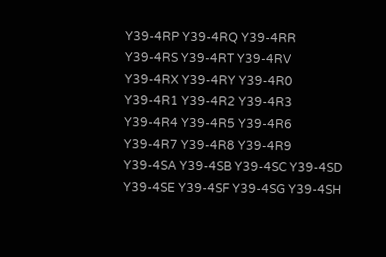Y39-4RP Y39-4RQ Y39-4RR Y39-4RS Y39-4RT Y39-4RV Y39-4RX Y39-4RY Y39-4R0 Y39-4R1 Y39-4R2 Y39-4R3 Y39-4R4 Y39-4R5 Y39-4R6 Y39-4R7 Y39-4R8 Y39-4R9
Y39-4SA Y39-4SB Y39-4SC Y39-4SD Y39-4SE Y39-4SF Y39-4SG Y39-4SH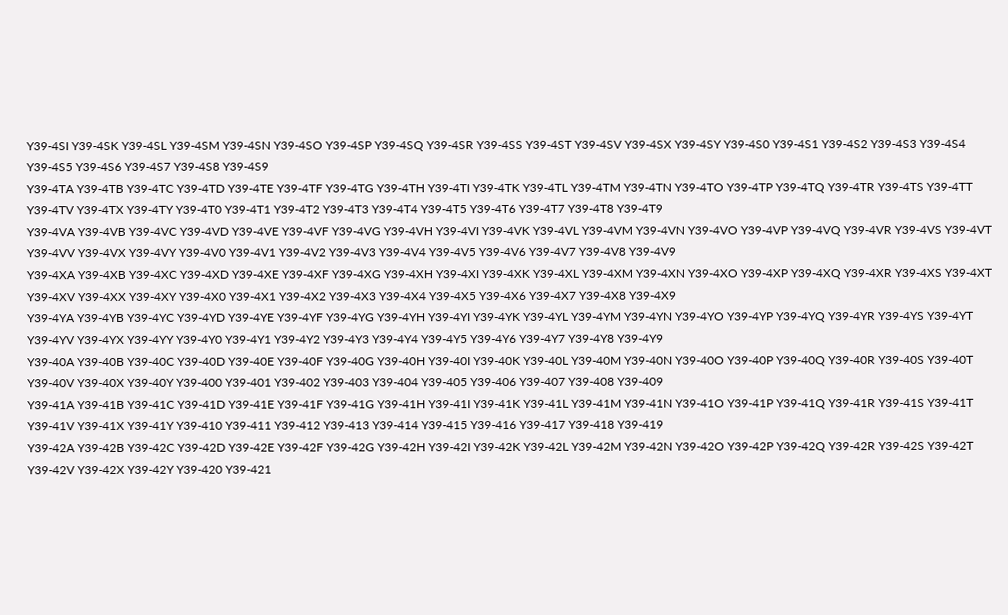Y39-4SI Y39-4SK Y39-4SL Y39-4SM Y39-4SN Y39-4SO Y39-4SP Y39-4SQ Y39-4SR Y39-4SS Y39-4ST Y39-4SV Y39-4SX Y39-4SY Y39-4S0 Y39-4S1 Y39-4S2 Y39-4S3 Y39-4S4 Y39-4S5 Y39-4S6 Y39-4S7 Y39-4S8 Y39-4S9
Y39-4TA Y39-4TB Y39-4TC Y39-4TD Y39-4TE Y39-4TF Y39-4TG Y39-4TH Y39-4TI Y39-4TK Y39-4TL Y39-4TM Y39-4TN Y39-4TO Y39-4TP Y39-4TQ Y39-4TR Y39-4TS Y39-4TT Y39-4TV Y39-4TX Y39-4TY Y39-4T0 Y39-4T1 Y39-4T2 Y39-4T3 Y39-4T4 Y39-4T5 Y39-4T6 Y39-4T7 Y39-4T8 Y39-4T9
Y39-4VA Y39-4VB Y39-4VC Y39-4VD Y39-4VE Y39-4VF Y39-4VG Y39-4VH Y39-4VI Y39-4VK Y39-4VL Y39-4VM Y39-4VN Y39-4VO Y39-4VP Y39-4VQ Y39-4VR Y39-4VS Y39-4VT Y39-4VV Y39-4VX Y39-4VY Y39-4V0 Y39-4V1 Y39-4V2 Y39-4V3 Y39-4V4 Y39-4V5 Y39-4V6 Y39-4V7 Y39-4V8 Y39-4V9
Y39-4XA Y39-4XB Y39-4XC Y39-4XD Y39-4XE Y39-4XF Y39-4XG Y39-4XH Y39-4XI Y39-4XK Y39-4XL Y39-4XM Y39-4XN Y39-4XO Y39-4XP Y39-4XQ Y39-4XR Y39-4XS Y39-4XT Y39-4XV Y39-4XX Y39-4XY Y39-4X0 Y39-4X1 Y39-4X2 Y39-4X3 Y39-4X4 Y39-4X5 Y39-4X6 Y39-4X7 Y39-4X8 Y39-4X9
Y39-4YA Y39-4YB Y39-4YC Y39-4YD Y39-4YE Y39-4YF Y39-4YG Y39-4YH Y39-4YI Y39-4YK Y39-4YL Y39-4YM Y39-4YN Y39-4YO Y39-4YP Y39-4YQ Y39-4YR Y39-4YS Y39-4YT Y39-4YV Y39-4YX Y39-4YY Y39-4Y0 Y39-4Y1 Y39-4Y2 Y39-4Y3 Y39-4Y4 Y39-4Y5 Y39-4Y6 Y39-4Y7 Y39-4Y8 Y39-4Y9
Y39-40A Y39-40B Y39-40C Y39-40D Y39-40E Y39-40F Y39-40G Y39-40H Y39-40I Y39-40K Y39-40L Y39-40M Y39-40N Y39-40O Y39-40P Y39-40Q Y39-40R Y39-40S Y39-40T Y39-40V Y39-40X Y39-40Y Y39-400 Y39-401 Y39-402 Y39-403 Y39-404 Y39-405 Y39-406 Y39-407 Y39-408 Y39-409
Y39-41A Y39-41B Y39-41C Y39-41D Y39-41E Y39-41F Y39-41G Y39-41H Y39-41I Y39-41K Y39-41L Y39-41M Y39-41N Y39-41O Y39-41P Y39-41Q Y39-41R Y39-41S Y39-41T Y39-41V Y39-41X Y39-41Y Y39-410 Y39-411 Y39-412 Y39-413 Y39-414 Y39-415 Y39-416 Y39-417 Y39-418 Y39-419
Y39-42A Y39-42B Y39-42C Y39-42D Y39-42E Y39-42F Y39-42G Y39-42H Y39-42I Y39-42K Y39-42L Y39-42M Y39-42N Y39-42O Y39-42P Y39-42Q Y39-42R Y39-42S Y39-42T Y39-42V Y39-42X Y39-42Y Y39-420 Y39-421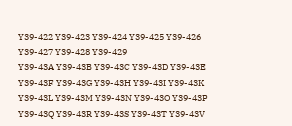Y39-422 Y39-423 Y39-424 Y39-425 Y39-426 Y39-427 Y39-428 Y39-429
Y39-43A Y39-43B Y39-43C Y39-43D Y39-43E Y39-43F Y39-43G Y39-43H Y39-43I Y39-43K Y39-43L Y39-43M Y39-43N Y39-43O Y39-43P Y39-43Q Y39-43R Y39-43S Y39-43T Y39-43V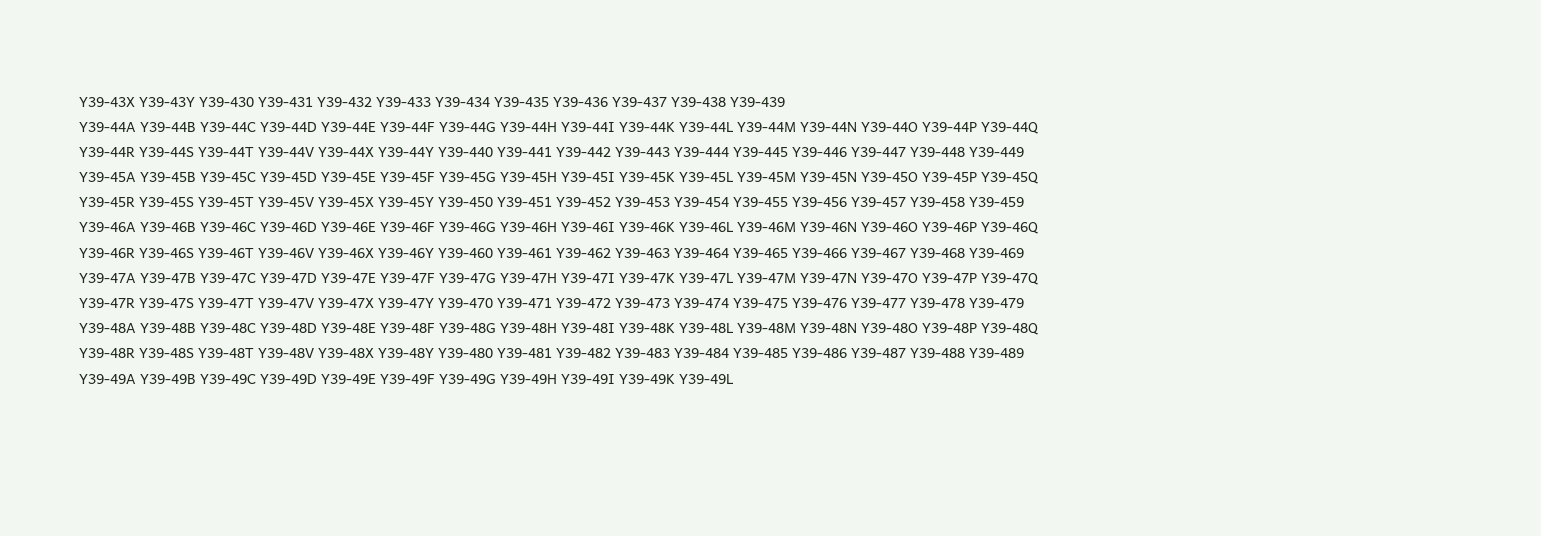Y39-43X Y39-43Y Y39-430 Y39-431 Y39-432 Y39-433 Y39-434 Y39-435 Y39-436 Y39-437 Y39-438 Y39-439
Y39-44A Y39-44B Y39-44C Y39-44D Y39-44E Y39-44F Y39-44G Y39-44H Y39-44I Y39-44K Y39-44L Y39-44M Y39-44N Y39-44O Y39-44P Y39-44Q Y39-44R Y39-44S Y39-44T Y39-44V Y39-44X Y39-44Y Y39-440 Y39-441 Y39-442 Y39-443 Y39-444 Y39-445 Y39-446 Y39-447 Y39-448 Y39-449
Y39-45A Y39-45B Y39-45C Y39-45D Y39-45E Y39-45F Y39-45G Y39-45H Y39-45I Y39-45K Y39-45L Y39-45M Y39-45N Y39-45O Y39-45P Y39-45Q Y39-45R Y39-45S Y39-45T Y39-45V Y39-45X Y39-45Y Y39-450 Y39-451 Y39-452 Y39-453 Y39-454 Y39-455 Y39-456 Y39-457 Y39-458 Y39-459
Y39-46A Y39-46B Y39-46C Y39-46D Y39-46E Y39-46F Y39-46G Y39-46H Y39-46I Y39-46K Y39-46L Y39-46M Y39-46N Y39-46O Y39-46P Y39-46Q Y39-46R Y39-46S Y39-46T Y39-46V Y39-46X Y39-46Y Y39-460 Y39-461 Y39-462 Y39-463 Y39-464 Y39-465 Y39-466 Y39-467 Y39-468 Y39-469
Y39-47A Y39-47B Y39-47C Y39-47D Y39-47E Y39-47F Y39-47G Y39-47H Y39-47I Y39-47K Y39-47L Y39-47M Y39-47N Y39-47O Y39-47P Y39-47Q Y39-47R Y39-47S Y39-47T Y39-47V Y39-47X Y39-47Y Y39-470 Y39-471 Y39-472 Y39-473 Y39-474 Y39-475 Y39-476 Y39-477 Y39-478 Y39-479
Y39-48A Y39-48B Y39-48C Y39-48D Y39-48E Y39-48F Y39-48G Y39-48H Y39-48I Y39-48K Y39-48L Y39-48M Y39-48N Y39-48O Y39-48P Y39-48Q Y39-48R Y39-48S Y39-48T Y39-48V Y39-48X Y39-48Y Y39-480 Y39-481 Y39-482 Y39-483 Y39-484 Y39-485 Y39-486 Y39-487 Y39-488 Y39-489
Y39-49A Y39-49B Y39-49C Y39-49D Y39-49E Y39-49F Y39-49G Y39-49H Y39-49I Y39-49K Y39-49L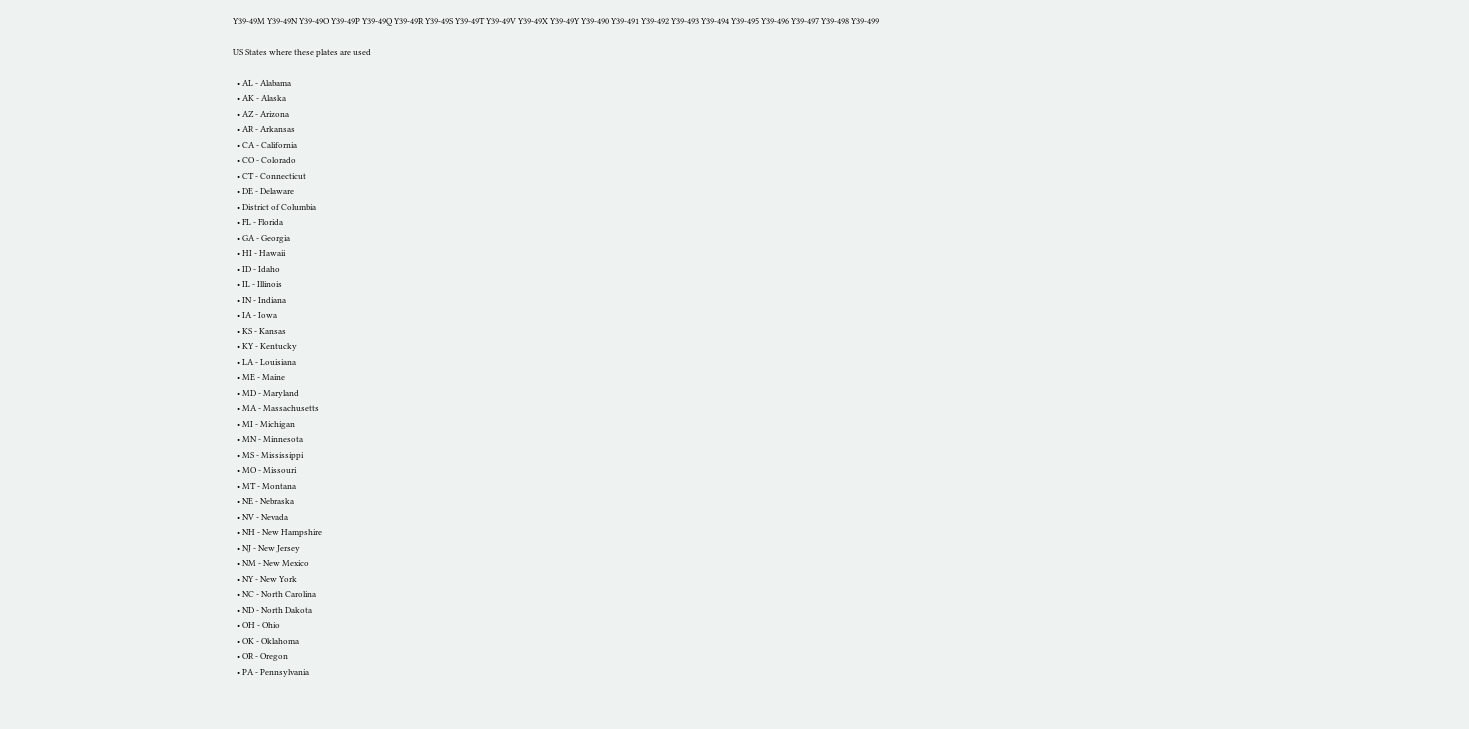Y39-49M Y39-49N Y39-49O Y39-49P Y39-49Q Y39-49R Y39-49S Y39-49T Y39-49V Y39-49X Y39-49Y Y39-490 Y39-491 Y39-492 Y39-493 Y39-494 Y39-495 Y39-496 Y39-497 Y39-498 Y39-499

US States where these plates are used

  • AL - Alabama
  • AK - Alaska
  • AZ - Arizona
  • AR - Arkansas
  • CA - California
  • CO - Colorado
  • CT - Connecticut
  • DE - Delaware
  • District of Columbia
  • FL - Florida
  • GA - Georgia
  • HI - Hawaii
  • ID - Idaho
  • IL - Illinois
  • IN - Indiana
  • IA - Iowa
  • KS - Kansas
  • KY - Kentucky
  • LA - Louisiana
  • ME - Maine
  • MD - Maryland
  • MA - Massachusetts
  • MI - Michigan
  • MN - Minnesota
  • MS - Mississippi
  • MO - Missouri
  • MT - Montana
  • NE - Nebraska
  • NV - Nevada
  • NH - New Hampshire
  • NJ - New Jersey
  • NM - New Mexico
  • NY - New York
  • NC - North Carolina
  • ND - North Dakota
  • OH - Ohio
  • OK - Oklahoma
  • OR - Oregon
  • PA - Pennsylvania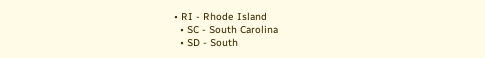• RI - Rhode Island
  • SC - South Carolina
  • SD - South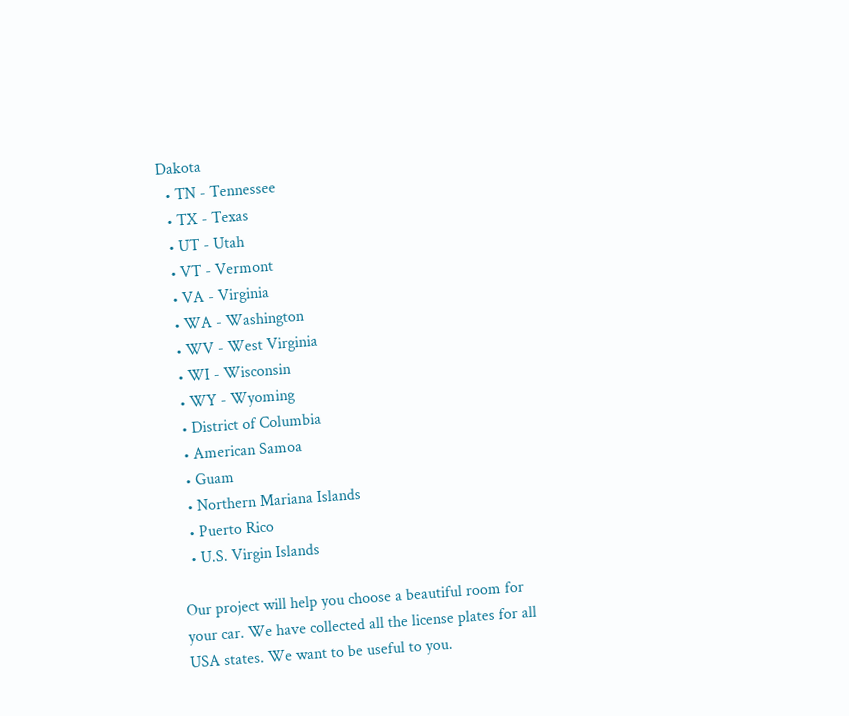Dakota
  • TN - Tennessee
  • TX - Texas
  • UT - Utah
  • VT - Vermont
  • VA - Virginia
  • WA - Washington
  • WV - West Virginia
  • WI - Wisconsin
  • WY - Wyoming
  • District of Columbia
  • American Samoa
  • Guam
  • Northern Mariana Islands
  • Puerto Rico
  • U.S. Virgin Islands

Our project will help you choose a beautiful room for your car. We have collected all the license plates for all USA states. We want to be useful to you.